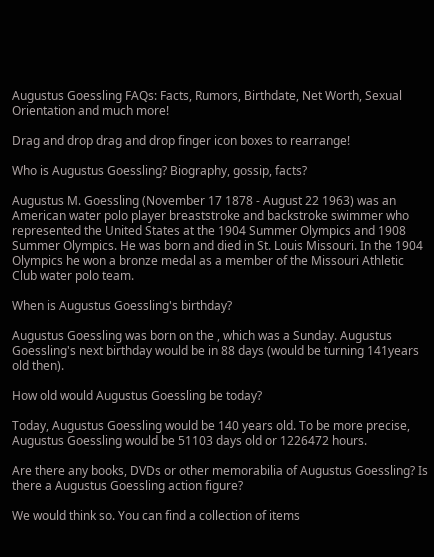Augustus Goessling FAQs: Facts, Rumors, Birthdate, Net Worth, Sexual Orientation and much more!

Drag and drop drag and drop finger icon boxes to rearrange!

Who is Augustus Goessling? Biography, gossip, facts?

Augustus M. Goessling (November 17 1878 - August 22 1963) was an American water polo player breaststroke and backstroke swimmer who represented the United States at the 1904 Summer Olympics and 1908 Summer Olympics. He was born and died in St. Louis Missouri. In the 1904 Olympics he won a bronze medal as a member of the Missouri Athletic Club water polo team.

When is Augustus Goessling's birthday?

Augustus Goessling was born on the , which was a Sunday. Augustus Goessling's next birthday would be in 88 days (would be turning 141years old then).

How old would Augustus Goessling be today?

Today, Augustus Goessling would be 140 years old. To be more precise, Augustus Goessling would be 51103 days old or 1226472 hours.

Are there any books, DVDs or other memorabilia of Augustus Goessling? Is there a Augustus Goessling action figure?

We would think so. You can find a collection of items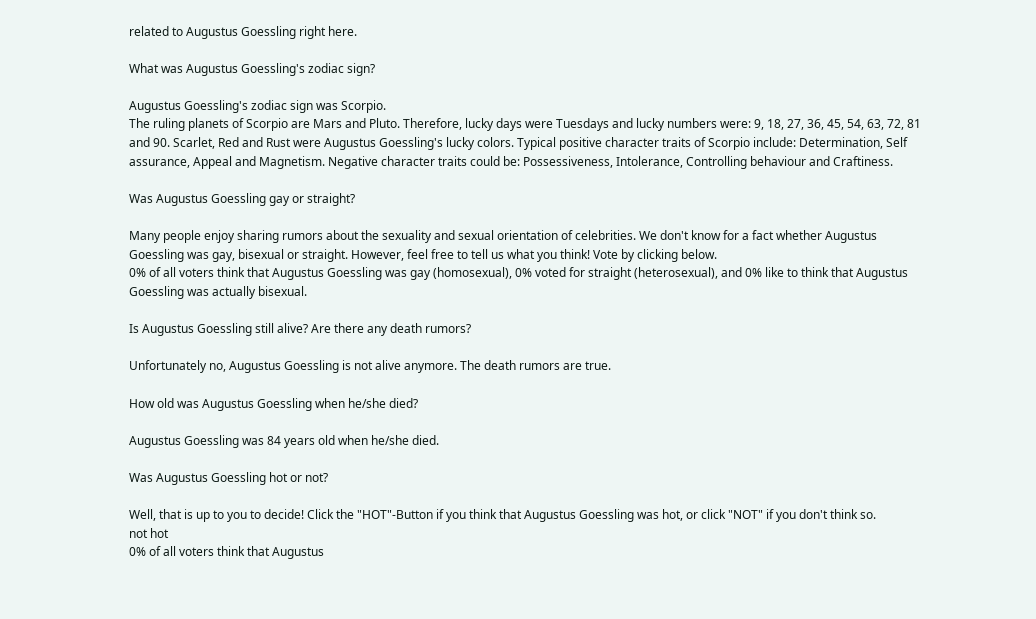related to Augustus Goessling right here.

What was Augustus Goessling's zodiac sign?

Augustus Goessling's zodiac sign was Scorpio.
The ruling planets of Scorpio are Mars and Pluto. Therefore, lucky days were Tuesdays and lucky numbers were: 9, 18, 27, 36, 45, 54, 63, 72, 81 and 90. Scarlet, Red and Rust were Augustus Goessling's lucky colors. Typical positive character traits of Scorpio include: Determination, Self assurance, Appeal and Magnetism. Negative character traits could be: Possessiveness, Intolerance, Controlling behaviour and Craftiness.

Was Augustus Goessling gay or straight?

Many people enjoy sharing rumors about the sexuality and sexual orientation of celebrities. We don't know for a fact whether Augustus Goessling was gay, bisexual or straight. However, feel free to tell us what you think! Vote by clicking below.
0% of all voters think that Augustus Goessling was gay (homosexual), 0% voted for straight (heterosexual), and 0% like to think that Augustus Goessling was actually bisexual.

Is Augustus Goessling still alive? Are there any death rumors?

Unfortunately no, Augustus Goessling is not alive anymore. The death rumors are true.

How old was Augustus Goessling when he/she died?

Augustus Goessling was 84 years old when he/she died.

Was Augustus Goessling hot or not?

Well, that is up to you to decide! Click the "HOT"-Button if you think that Augustus Goessling was hot, or click "NOT" if you don't think so.
not hot
0% of all voters think that Augustus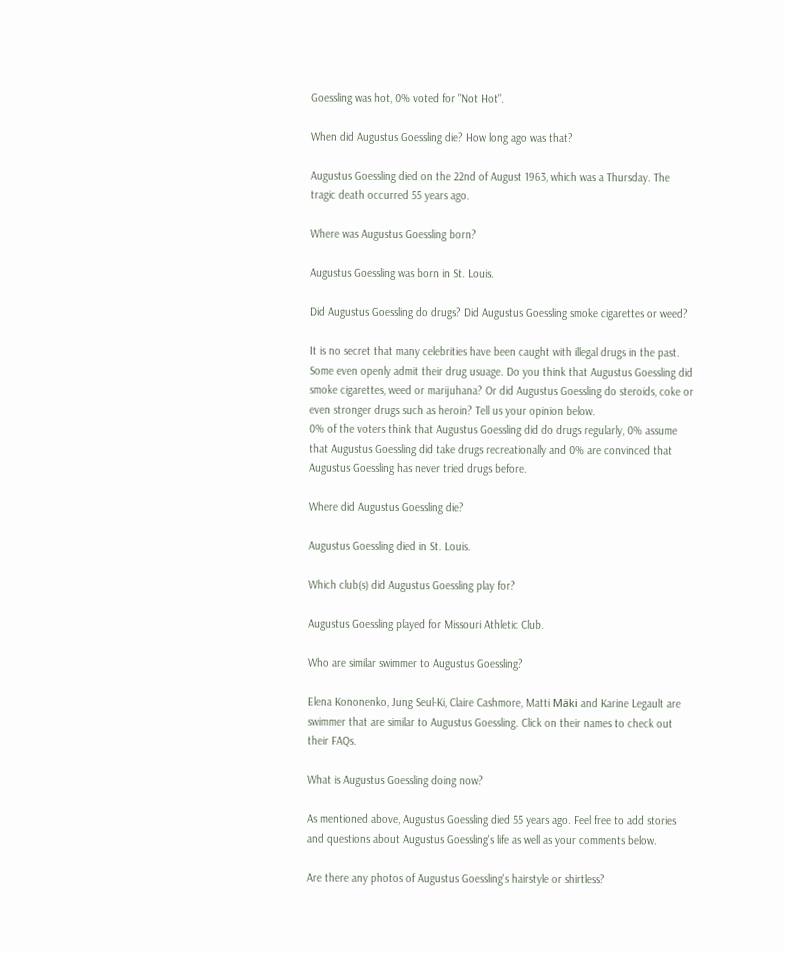Goessling was hot, 0% voted for "Not Hot".

When did Augustus Goessling die? How long ago was that?

Augustus Goessling died on the 22nd of August 1963, which was a Thursday. The tragic death occurred 55 years ago.

Where was Augustus Goessling born?

Augustus Goessling was born in St. Louis.

Did Augustus Goessling do drugs? Did Augustus Goessling smoke cigarettes or weed?

It is no secret that many celebrities have been caught with illegal drugs in the past. Some even openly admit their drug usuage. Do you think that Augustus Goessling did smoke cigarettes, weed or marijuhana? Or did Augustus Goessling do steroids, coke or even stronger drugs such as heroin? Tell us your opinion below.
0% of the voters think that Augustus Goessling did do drugs regularly, 0% assume that Augustus Goessling did take drugs recreationally and 0% are convinced that Augustus Goessling has never tried drugs before.

Where did Augustus Goessling die?

Augustus Goessling died in St. Louis.

Which club(s) did Augustus Goessling play for?

Augustus Goessling played for Missouri Athletic Club.

Who are similar swimmer to Augustus Goessling?

Elena Kononenko, Jung Seul-Ki, Claire Cashmore, Matti Mäki and Karine Legault are swimmer that are similar to Augustus Goessling. Click on their names to check out their FAQs.

What is Augustus Goessling doing now?

As mentioned above, Augustus Goessling died 55 years ago. Feel free to add stories and questions about Augustus Goessling's life as well as your comments below.

Are there any photos of Augustus Goessling's hairstyle or shirtless?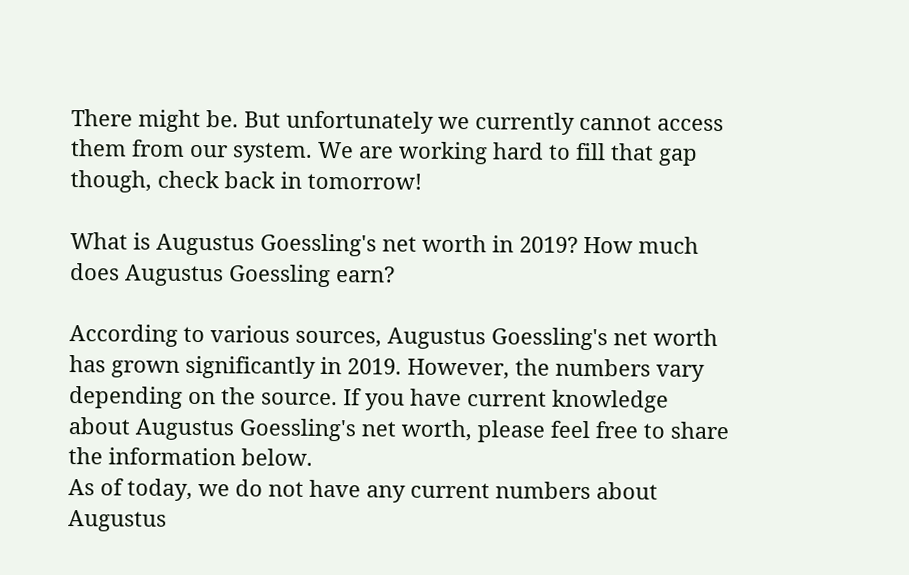There might be. But unfortunately we currently cannot access them from our system. We are working hard to fill that gap though, check back in tomorrow!

What is Augustus Goessling's net worth in 2019? How much does Augustus Goessling earn?

According to various sources, Augustus Goessling's net worth has grown significantly in 2019. However, the numbers vary depending on the source. If you have current knowledge about Augustus Goessling's net worth, please feel free to share the information below.
As of today, we do not have any current numbers about Augustus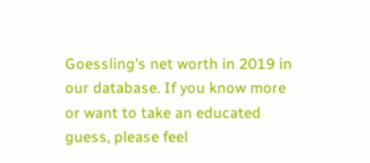Goessling's net worth in 2019 in our database. If you know more or want to take an educated guess, please feel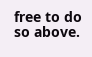free to do so above.